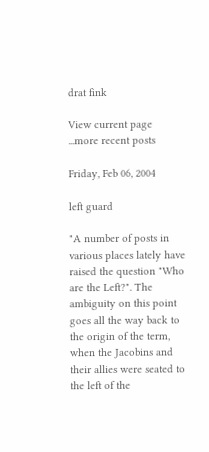drat fink

View current page
...more recent posts

Friday, Feb 06, 2004

left guard

"A number of posts in various places lately have raised the question "Who are the Left?". The ambiguity on this point goes all the way back to the origin of the term, when the Jacobins and their allies were seated to the left of the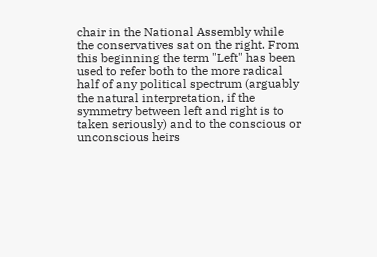chair in the National Assembly while the conservatives sat on the right. From this beginning the term "Left" has been used to refer both to the more radical half of any political spectrum (arguably the natural interpretation, if the symmetry between left and right is to taken seriously) and to the conscious or unconscious heirs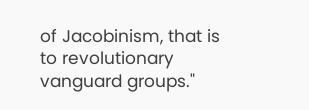of Jacobinism, that is to revolutionary vanguard groups."